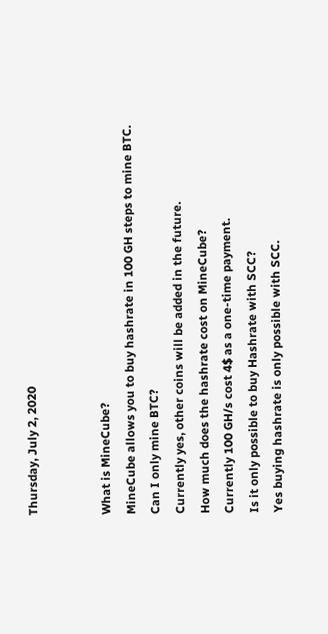Thursday, July 2, 2020


What is MineCube?
MineCube allows you to buy hashrate in 100 GH steps to mine BTC.
Can I only mine BTC?
Currently yes, other coins will be added in the future.
How much does the hashrate cost on MineCube?
Currently 100 GH/s cost 4$ as a one-time payment.
Is it only possible to buy Hashrate with SCC?
Yes buying hashrate is only possible with SCC.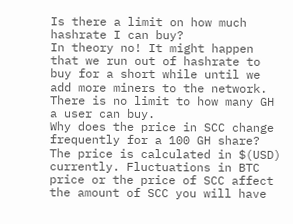Is there a limit on how much hashrate I can buy?
In theory no! It might happen that we run out of hashrate to buy for a short while until we add more miners to the network. There is no limit to how many GH a user can buy.
Why does the price in SCC change frequently for a 100 GH share?
The price is calculated in $(USD) currently. Fluctuations in BTC price or the price of SCC affect the amount of SCC you will have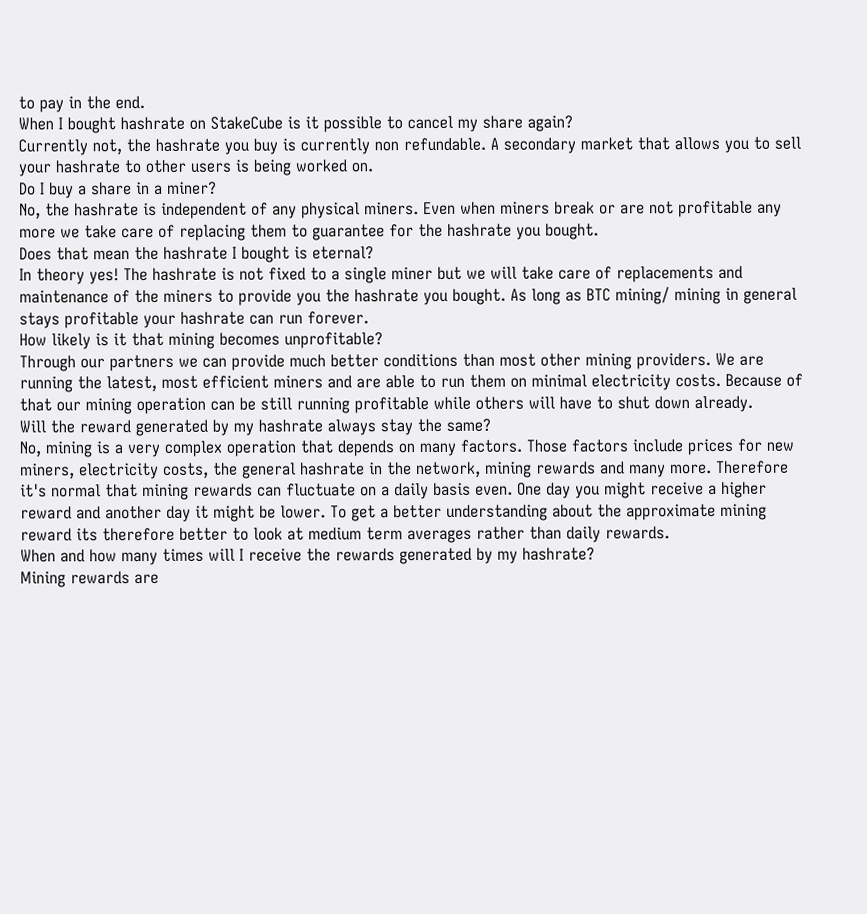to pay in the end.
When I bought hashrate on StakeCube is it possible to cancel my share again?
Currently not, the hashrate you buy is currently non refundable. A secondary market that allows you to sell your hashrate to other users is being worked on.
Do I buy a share in a miner?
No, the hashrate is independent of any physical miners. Even when miners break or are not profitable any more we take care of replacing them to guarantee for the hashrate you bought.
Does that mean the hashrate I bought is eternal?
In theory yes! The hashrate is not fixed to a single miner but we will take care of replacements and maintenance of the miners to provide you the hashrate you bought. As long as BTC mining/ mining in general stays profitable your hashrate can run forever.
How likely is it that mining becomes unprofitable?
Through our partners we can provide much better conditions than most other mining providers. We are running the latest, most efficient miners and are able to run them on minimal electricity costs. Because of that our mining operation can be still running profitable while others will have to shut down already.
Will the reward generated by my hashrate always stay the same?
No, mining is a very complex operation that depends on many factors. Those factors include prices for new miners, electricity costs, the general hashrate in the network, mining rewards and many more. Therefore it's normal that mining rewards can fluctuate on a daily basis even. One day you might receive a higher reward and another day it might be lower. To get a better understanding about the approximate mining reward its therefore better to look at medium term averages rather than daily rewards.
When and how many times will I receive the rewards generated by my hashrate?
Mining rewards are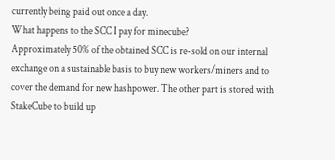currently being paid out once a day.
What happens to the SCC I pay for minecube?
Approximately 50% of the obtained SCC is re-sold on our internal exchange on a sustainable basis to buy new workers/miners and to cover the demand for new hashpower. The other part is stored with StakeCube to build up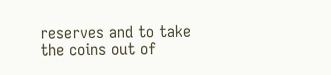reserves and to take the coins out of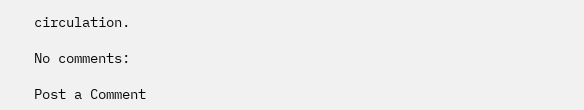circulation.

No comments:

Post a Comment